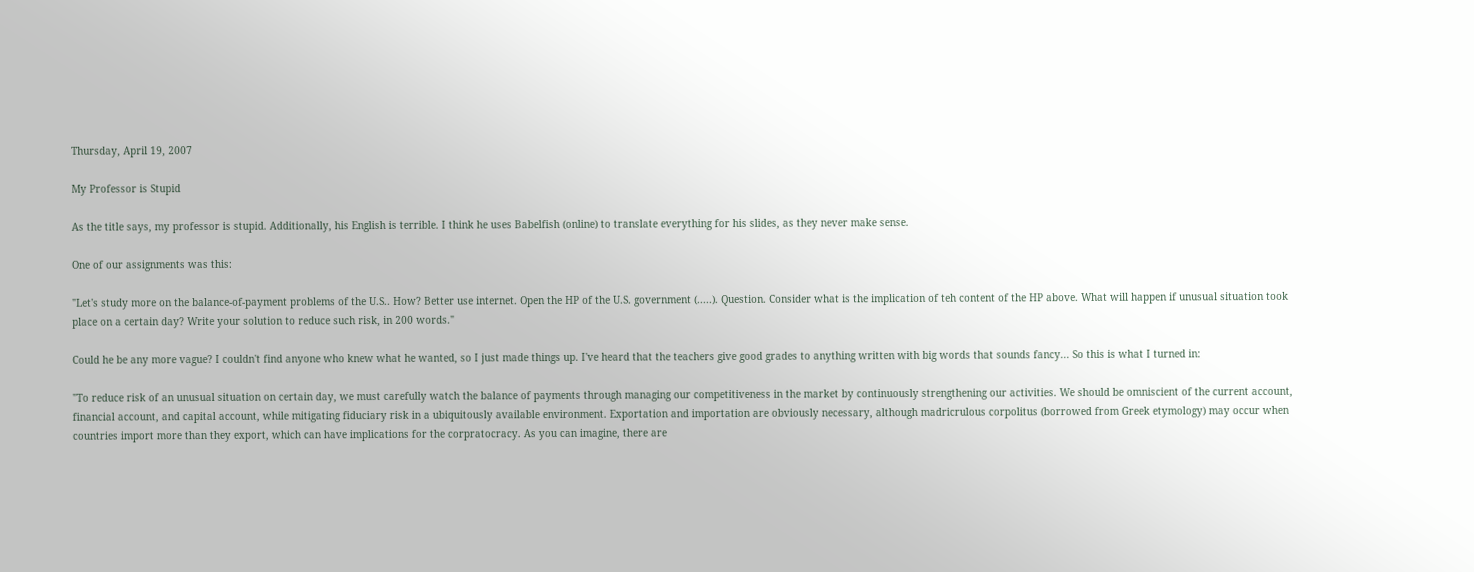Thursday, April 19, 2007

My Professor is Stupid

As the title says, my professor is stupid. Additionally, his English is terrible. I think he uses Babelfish (online) to translate everything for his slides, as they never make sense.

One of our assignments was this:

"Let's study more on the balance-of-payment problems of the U.S.. How? Better use internet. Open the HP of the U.S. government (.....). Question. Consider what is the implication of teh content of the HP above. What will happen if unusual situation took place on a certain day? Write your solution to reduce such risk, in 200 words."

Could he be any more vague? I couldn't find anyone who knew what he wanted, so I just made things up. I've heard that the teachers give good grades to anything written with big words that sounds fancy... So this is what I turned in:

"To reduce risk of an unusual situation on certain day, we must carefully watch the balance of payments through managing our competitiveness in the market by continuously strengthening our activities. We should be omniscient of the current account, financial account, and capital account, while mitigating fiduciary risk in a ubiquitously available environment. Exportation and importation are obviously necessary, although madricrulous corpolitus (borrowed from Greek etymology) may occur when countries import more than they export, which can have implications for the corpratocracy. As you can imagine, there are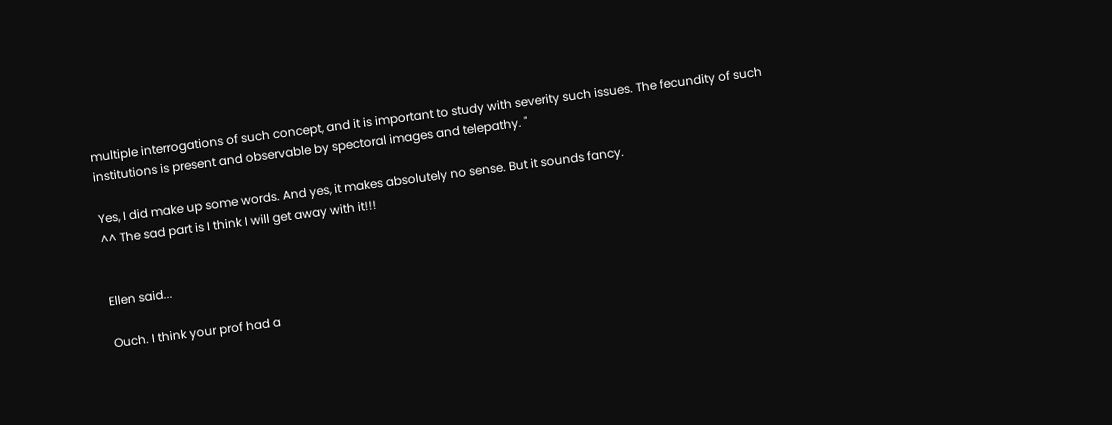multiple interrogations of such concept, and it is important to study with severity such issues. The fecundity of such institutions is present and observable by spectoral images and telepathy. "

Yes, I did make up some words. And yes, it makes absolutely no sense. But it sounds fancy.
^^ The sad part is I think I will get away with it!!!


Ellen said...

Ouch. I think your prof had a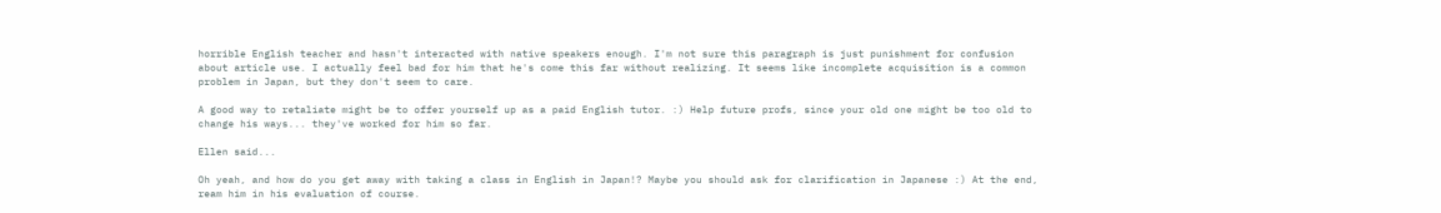horrible English teacher and hasn't interacted with native speakers enough. I'm not sure this paragraph is just punishment for confusion about article use. I actually feel bad for him that he's come this far without realizing. It seems like incomplete acquisition is a common problem in Japan, but they don't seem to care.

A good way to retaliate might be to offer yourself up as a paid English tutor. :) Help future profs, since your old one might be too old to change his ways... they've worked for him so far.

Ellen said...

Oh yeah, and how do you get away with taking a class in English in Japan!? Maybe you should ask for clarification in Japanese :) At the end, ream him in his evaluation of course.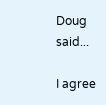Doug said...

I agree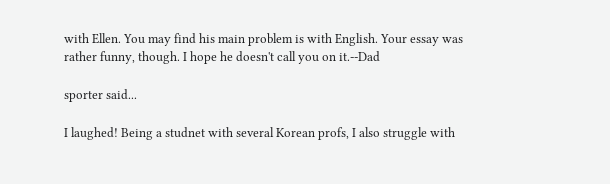with Ellen. You may find his main problem is with English. Your essay was rather funny, though. I hope he doesn't call you on it.--Dad

sporter said...

I laughed! Being a studnet with several Korean profs, I also struggle with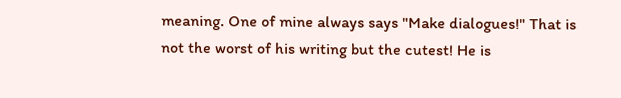meaning. One of mine always says "Make dialogues!" That is not the worst of his writing but the cutest! He is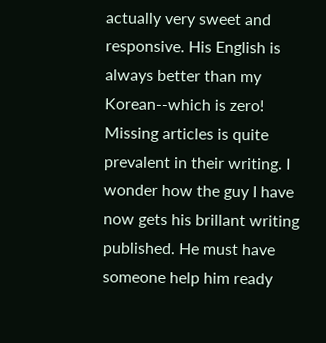actually very sweet and responsive. His English is always better than my Korean--which is zero! Missing articles is quite prevalent in their writing. I wonder how the guy I have now gets his brillant writing published. He must have someone help him ready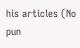his articles (No pun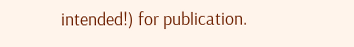intended!) for publication.